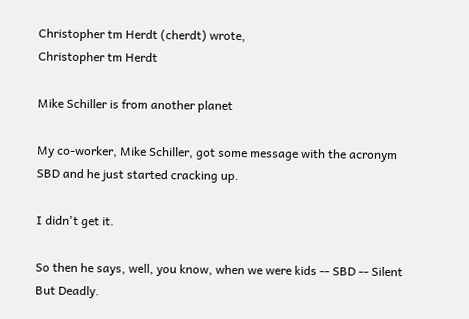Christopher tm Herdt (cherdt) wrote,
Christopher tm Herdt

Mike Schiller is from another planet

My co-worker, Mike Schiller, got some message with the acronym SBD and he just started cracking up.

I didn't get it.

So then he says, well, you know, when we were kids -- SBD -- Silent But Deadly.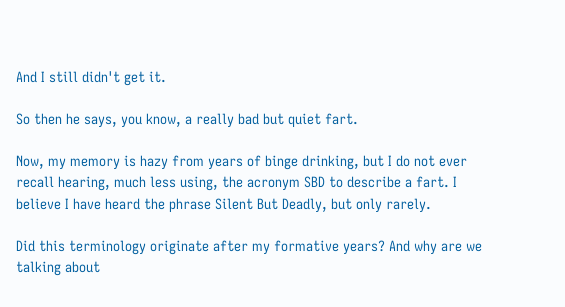And I still didn't get it.

So then he says, you know, a really bad but quiet fart.

Now, my memory is hazy from years of binge drinking, but I do not ever recall hearing, much less using, the acronym SBD to describe a fart. I believe I have heard the phrase Silent But Deadly, but only rarely.

Did this terminology originate after my formative years? And why are we talking about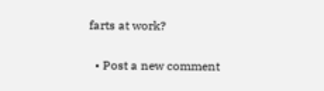farts at work?

  • Post a new comment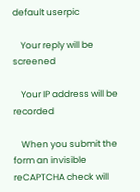default userpic

    Your reply will be screened

    Your IP address will be recorded

    When you submit the form an invisible reCAPTCHA check will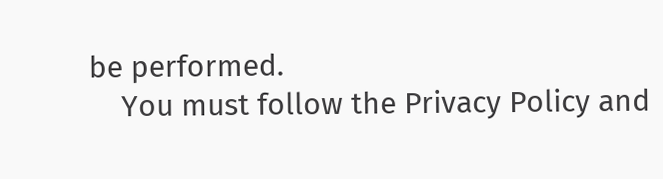be performed.
    You must follow the Privacy Policy and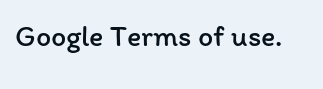Google Terms of use.